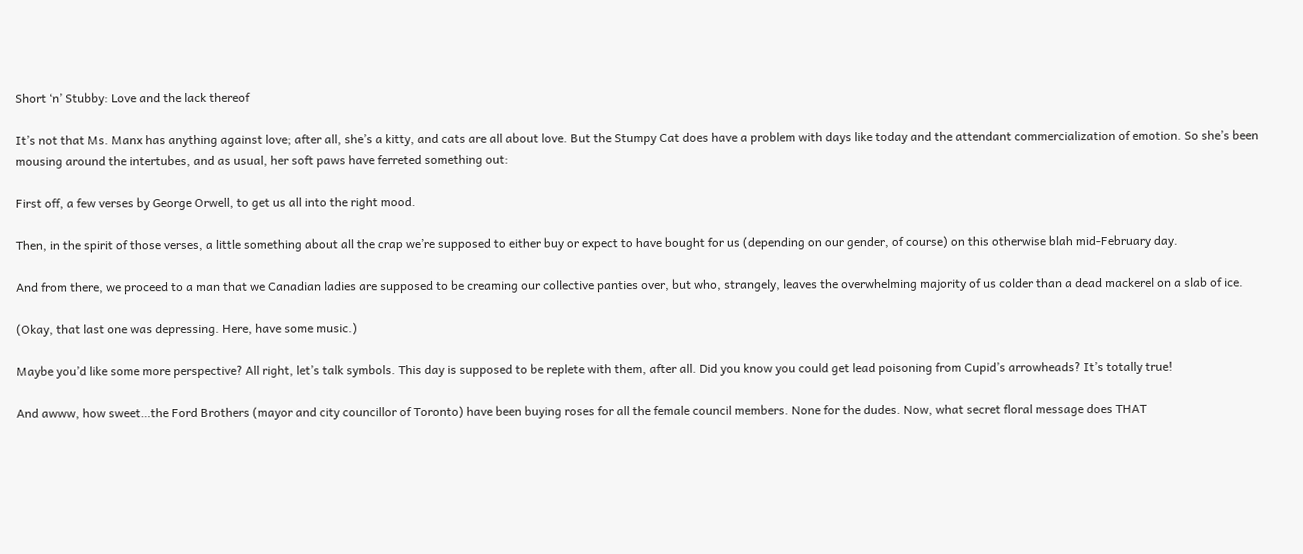Short ‘n’ Stubby: Love and the lack thereof

It’s not that Ms. Manx has anything against love; after all, she’s a kitty, and cats are all about love. But the Stumpy Cat does have a problem with days like today and the attendant commercialization of emotion. So she’s been mousing around the intertubes, and as usual, her soft paws have ferreted something out:

First off, a few verses by George Orwell, to get us all into the right mood.

Then, in the spirit of those verses, a little something about all the crap we’re supposed to either buy or expect to have bought for us (depending on our gender, of course) on this otherwise blah mid-February day.

And from there, we proceed to a man that we Canadian ladies are supposed to be creaming our collective panties over, but who, strangely, leaves the overwhelming majority of us colder than a dead mackerel on a slab of ice.

(Okay, that last one was depressing. Here, have some music.)

Maybe you’d like some more perspective? All right, let’s talk symbols. This day is supposed to be replete with them, after all. Did you know you could get lead poisoning from Cupid’s arrowheads? It’s totally true!

And awww, how sweet…the Ford Brothers (mayor and city councillor of Toronto) have been buying roses for all the female council members. None for the dudes. Now, what secret floral message does THAT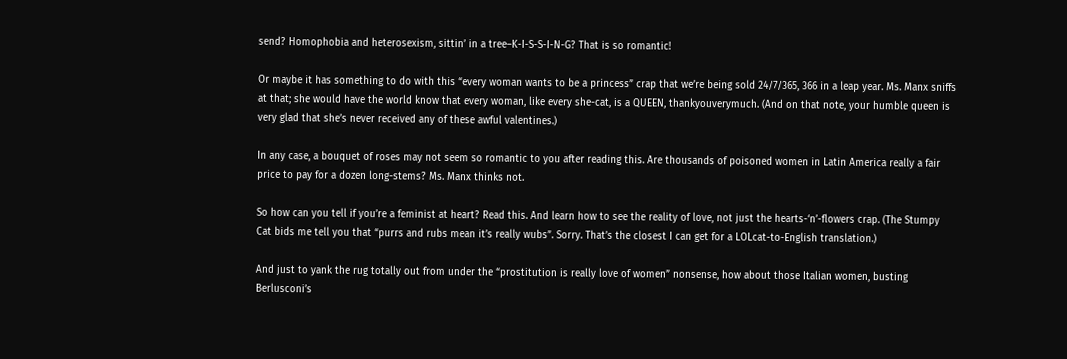send? Homophobia and heterosexism, sittin’ in a tree–K-I-S-S-I-N-G? That is so romantic!

Or maybe it has something to do with this “every woman wants to be a princess” crap that we’re being sold 24/7/365, 366 in a leap year. Ms. Manx sniffs at that; she would have the world know that every woman, like every she-cat, is a QUEEN, thankyouverymuch. (And on that note, your humble queen is very glad that she’s never received any of these awful valentines.)

In any case, a bouquet of roses may not seem so romantic to you after reading this. Are thousands of poisoned women in Latin America really a fair price to pay for a dozen long-stems? Ms. Manx thinks not.

So how can you tell if you’re a feminist at heart? Read this. And learn how to see the reality of love, not just the hearts-‘n’-flowers crap. (The Stumpy Cat bids me tell you that “purrs and rubs mean it’s really wubs”. Sorry. That’s the closest I can get for a LOLcat-to-English translation.)

And just to yank the rug totally out from under the “prostitution is really love of women” nonsense, how about those Italian women, busting Berlusconi’s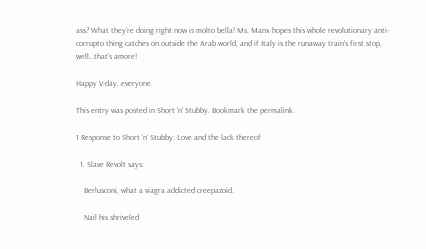ass? What they’re doing right now is molto bella! Ms. Manx hopes this whole revolutionary anti-corrupto thing catches on outside the Arab world, and if Italy is the runaway train’s first stop, well…that’s amore!

Happy V-day, everyone.

This entry was posted in Short 'n' Stubby. Bookmark the permalink.

1 Response to Short ‘n’ Stubby: Love and the lack thereof

  1. Slave Revolt says:

    Berlusconi, what a viagra addicted creepazoid.

    Nail his shriveled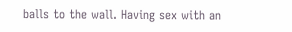balls to the wall. Having sex with an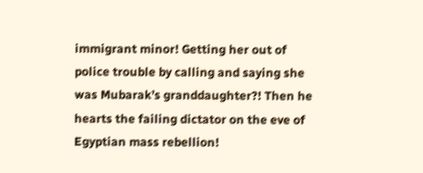immigrant minor! Getting her out of police trouble by calling and saying she was Mubarak’s granddaughter?! Then he hearts the failing dictator on the eve of Egyptian mass rebellion!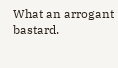What an arrogant bastard.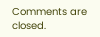Comments are closed.